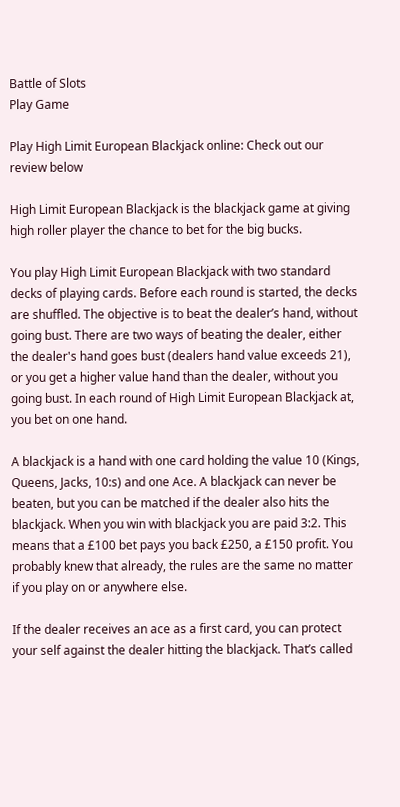Battle of Slots
Play Game

Play High Limit European Blackjack online: Check out our review below

High Limit European Blackjack is the blackjack game at giving high roller player the chance to bet for the big bucks.

You play High Limit European Blackjack with two standard decks of playing cards. Before each round is started, the decks are shuffled. The objective is to beat the dealer’s hand, without going bust. There are two ways of beating the dealer, either the dealer's hand goes bust (dealers hand value exceeds 21), or you get a higher value hand than the dealer, without you going bust. In each round of High Limit European Blackjack at, you bet on one hand.

A blackjack is a hand with one card holding the value 10 (Kings, Queens, Jacks, 10:s) and one Ace. A blackjack can never be beaten, but you can be matched if the dealer also hits the blackjack. When you win with blackjack you are paid 3:2. This means that a £100 bet pays you back £250, a £150 profit. You probably knew that already, the rules are the same no matter if you play on or anywhere else.

If the dealer receives an ace as a first card, you can protect your self against the dealer hitting the blackjack. That’s called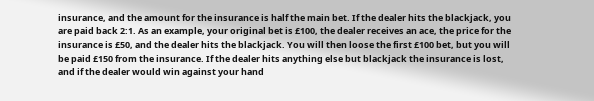insurance, and the amount for the insurance is half the main bet. If the dealer hits the blackjack, you are paid back 2:1. As an example, your original bet is £100, the dealer receives an ace, the price for the insurance is £50, and the dealer hits the blackjack. You will then loose the first £100 bet, but you will be paid £150 from the insurance. If the dealer hits anything else but blackjack the insurance is lost, and if the dealer would win against your hand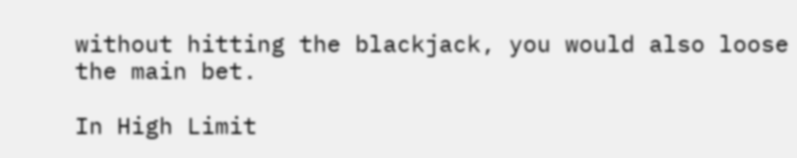without hitting the blackjack, you would also loose the main bet.

In High Limit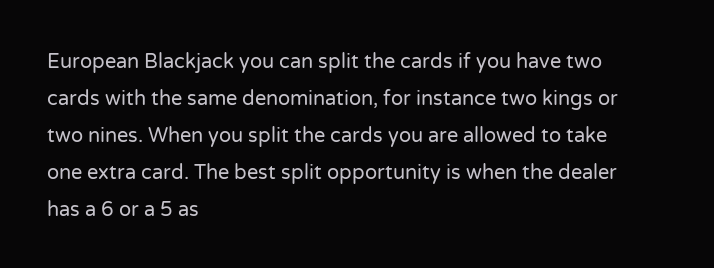European Blackjack you can split the cards if you have two cards with the same denomination, for instance two kings or two nines. When you split the cards you are allowed to take one extra card. The best split opportunity is when the dealer has a 6 or a 5 as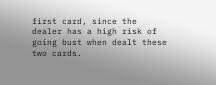first card, since the dealer has a high risk of going bust when dealt these two cards.